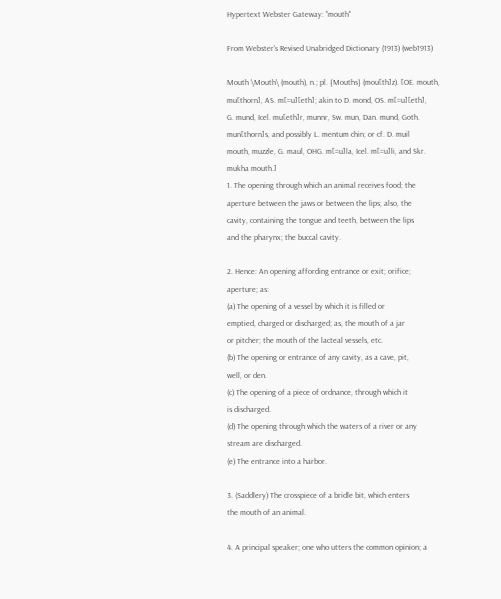Hypertext Webster Gateway: "mouth"

From Webster's Revised Unabridged Dictionary (1913) (web1913)

Mouth \Mouth\ (mouth), n.; pl. {Mouths} (mou[th]z). [OE. mouth,
mu[thorn], AS. m[=u][eth]; akin to D. mond, OS. m[=u][eth],
G. mund, Icel. mu[eth]r, munnr, Sw. mun, Dan. mund, Goth.
mun[thorn]s, and possibly L. mentum chin; or cf. D. muil
mouth, muzzle, G. maul, OHG. m[=u]la, Icel. m[=u]li, and Skr.
mukha mouth.]
1. The opening through which an animal receives food; the
aperture between the jaws or between the lips; also, the
cavity, containing the tongue and teeth, between the lips
and the pharynx; the buccal cavity.

2. Hence: An opening affording entrance or exit; orifice;
aperture; as:
(a) The opening of a vessel by which it is filled or
emptied, charged or discharged; as, the mouth of a jar
or pitcher; the mouth of the lacteal vessels, etc.
(b) The opening or entrance of any cavity, as a cave, pit,
well, or den.
(c) The opening of a piece of ordnance, through which it
is discharged.
(d) The opening through which the waters of a river or any
stream are discharged.
(e) The entrance into a harbor.

3. (Saddlery) The crosspiece of a bridle bit, which enters
the mouth of an animal.

4. A principal speaker; one who utters the common opinion; a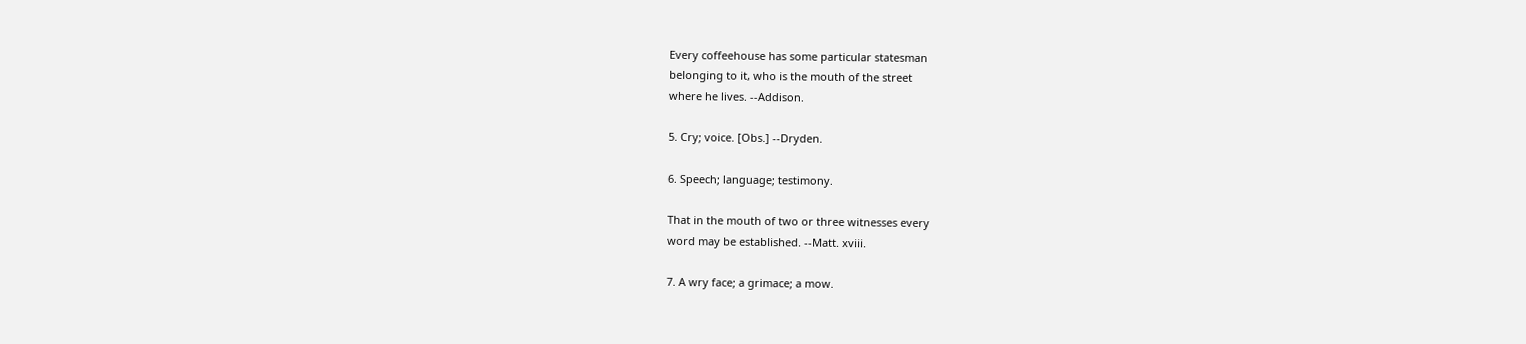Every coffeehouse has some particular statesman
belonging to it, who is the mouth of the street
where he lives. --Addison.

5. Cry; voice. [Obs.] --Dryden.

6. Speech; language; testimony.

That in the mouth of two or three witnesses every
word may be established. --Matt. xviii.

7. A wry face; a grimace; a mow.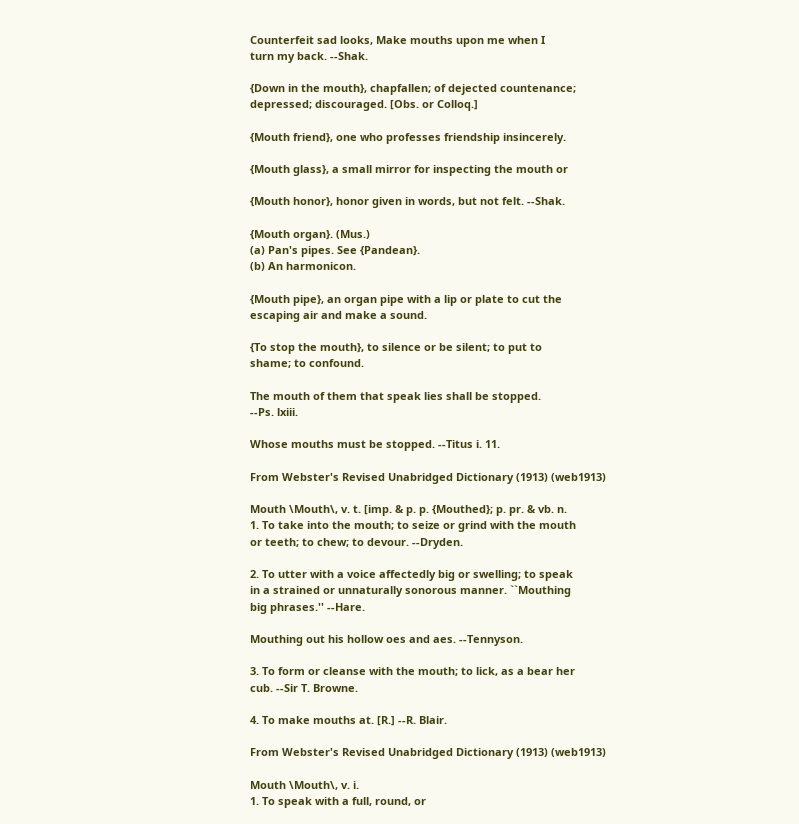Counterfeit sad looks, Make mouths upon me when I
turn my back. --Shak.

{Down in the mouth}, chapfallen; of dejected countenance;
depressed; discouraged. [Obs. or Colloq.]

{Mouth friend}, one who professes friendship insincerely.

{Mouth glass}, a small mirror for inspecting the mouth or

{Mouth honor}, honor given in words, but not felt. --Shak.

{Mouth organ}. (Mus.)
(a) Pan's pipes. See {Pandean}.
(b) An harmonicon.

{Mouth pipe}, an organ pipe with a lip or plate to cut the
escaping air and make a sound.

{To stop the mouth}, to silence or be silent; to put to
shame; to confound.

The mouth of them that speak lies shall be stopped.
--Ps. lxiii.

Whose mouths must be stopped. --Titus i. 11.

From Webster's Revised Unabridged Dictionary (1913) (web1913)

Mouth \Mouth\, v. t. [imp. & p. p. {Mouthed}; p. pr. & vb. n.
1. To take into the mouth; to seize or grind with the mouth
or teeth; to chew; to devour. --Dryden.

2. To utter with a voice affectedly big or swelling; to speak
in a strained or unnaturally sonorous manner. ``Mouthing
big phrases.'' --Hare.

Mouthing out his hollow oes and aes. --Tennyson.

3. To form or cleanse with the mouth; to lick, as a bear her
cub. --Sir T. Browne.

4. To make mouths at. [R.] --R. Blair.

From Webster's Revised Unabridged Dictionary (1913) (web1913)

Mouth \Mouth\, v. i.
1. To speak with a full, round, or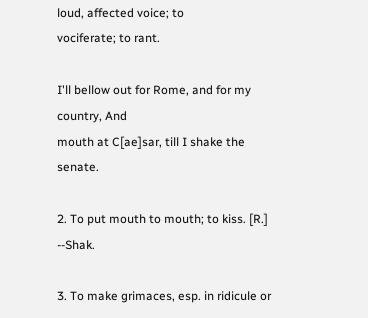loud, affected voice; to
vociferate; to rant.

I'll bellow out for Rome, and for my country, And
mouth at C[ae]sar, till I shake the senate.

2. To put mouth to mouth; to kiss. [R.] --Shak.

3. To make grimaces, esp. in ridicule or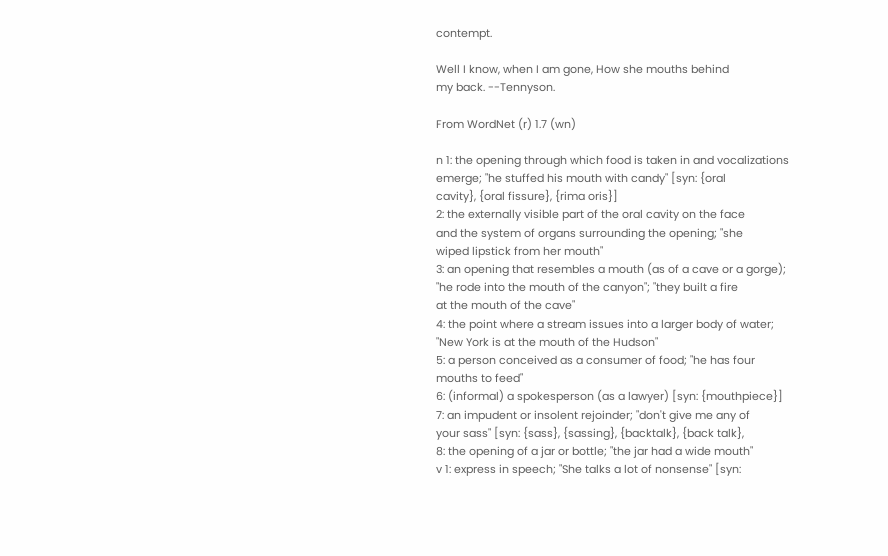contempt.

Well I know, when I am gone, How she mouths behind
my back. --Tennyson.

From WordNet (r) 1.7 (wn)

n 1: the opening through which food is taken in and vocalizations
emerge; "he stuffed his mouth with candy" [syn: {oral
cavity}, {oral fissure}, {rima oris}]
2: the externally visible part of the oral cavity on the face
and the system of organs surrounding the opening; "she
wiped lipstick from her mouth"
3: an opening that resembles a mouth (as of a cave or a gorge);
"he rode into the mouth of the canyon"; "they built a fire
at the mouth of the cave"
4: the point where a stream issues into a larger body of water;
"New York is at the mouth of the Hudson"
5: a person conceived as a consumer of food; "he has four
mouths to feed"
6: (informal) a spokesperson (as a lawyer) [syn: {mouthpiece}]
7: an impudent or insolent rejoinder; "don't give me any of
your sass" [syn: {sass}, {sassing}, {backtalk}, {back talk},
8: the opening of a jar or bottle; "the jar had a wide mouth"
v 1: express in speech; "She talks a lot of nonsense" [syn: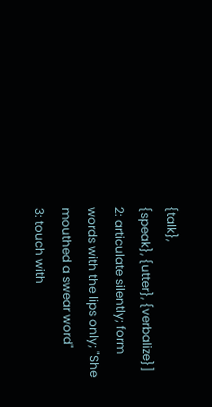{talk},
{speak}, {utter}, {verbalize}]
2: articulate silently; form words with the lips only; "She
mouthed a swear word"
3: touch with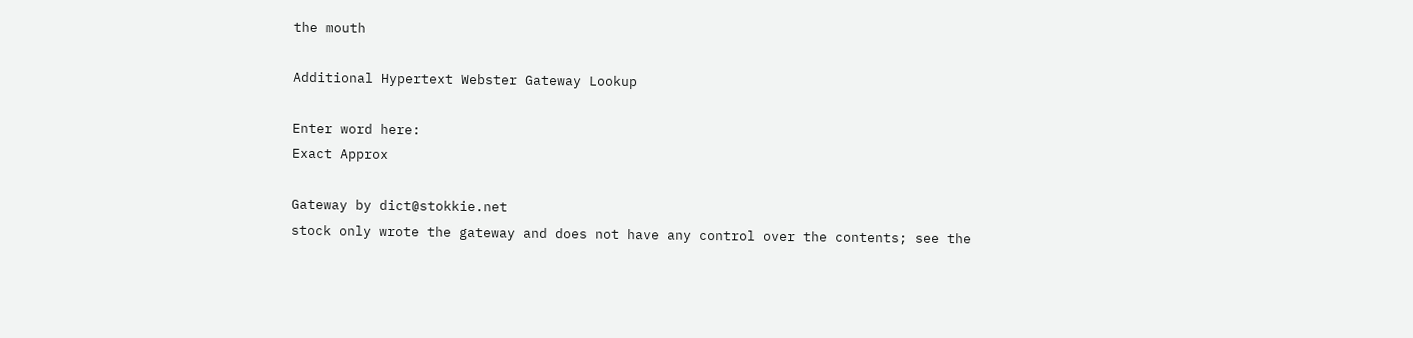the mouth

Additional Hypertext Webster Gateway Lookup

Enter word here:
Exact Approx

Gateway by dict@stokkie.net
stock only wrote the gateway and does not have any control over the contents; see the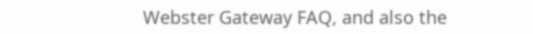Webster Gateway FAQ, and also the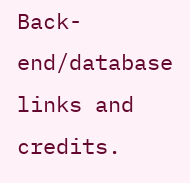Back-end/database links and credits.